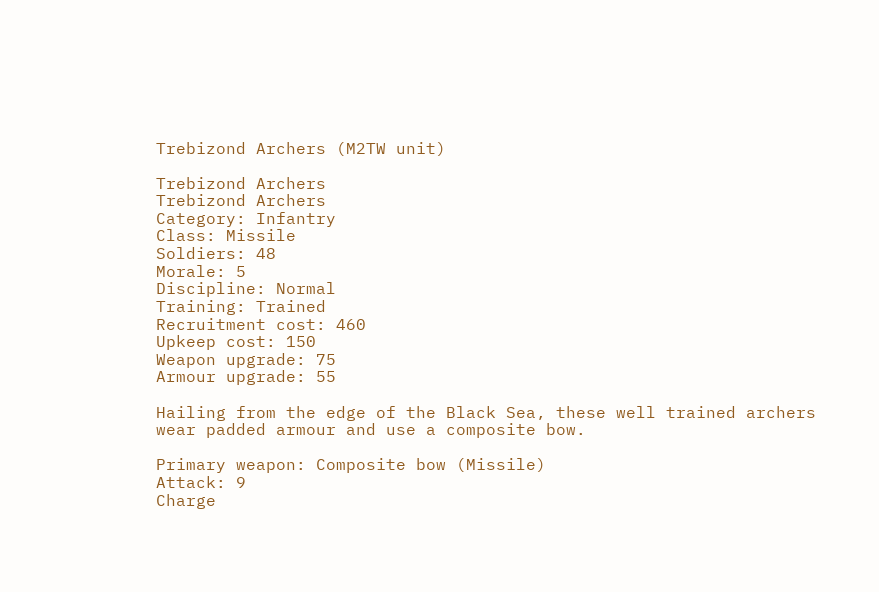Trebizond Archers (M2TW unit)

Trebizond Archers
Trebizond Archers
Category: Infantry
Class: Missile
Soldiers: 48
Morale: 5
Discipline: Normal
Training: Trained
Recruitment cost: 460
Upkeep cost: 150
Weapon upgrade: 75
Armour upgrade: 55

Hailing from the edge of the Black Sea, these well trained archers wear padded armour and use a composite bow.

Primary weapon: Composite bow (Missile)
Attack: 9
Charge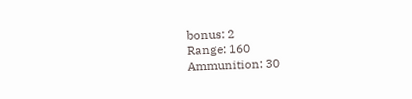bonus: 2
Range: 160
Ammunition: 30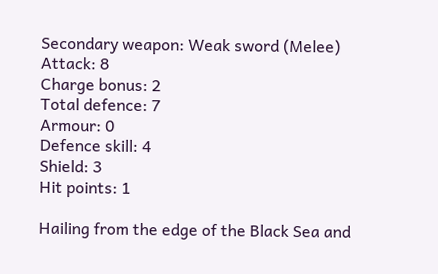Secondary weapon: Weak sword (Melee)
Attack: 8
Charge bonus: 2
Total defence: 7
Armour: 0
Defence skill: 4
Shield: 3
Hit points: 1

Hailing from the edge of the Black Sea and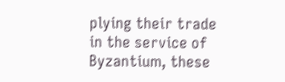plying their trade in the service of Byzantium, these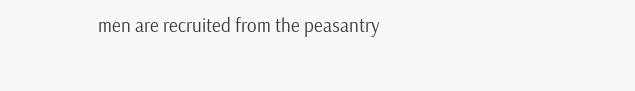men are recruited from the peasantry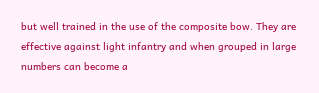but well trained in the use of the composite bow. They are effective against light infantry and when grouped in large numbers can become a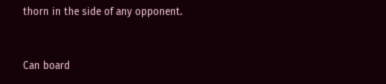thorn in the side of any opponent.


Can board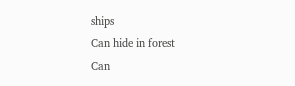ships
Can hide in forest
Can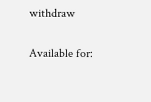withdraw

Available for: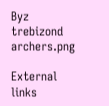Byz trebizond archers.png

External links